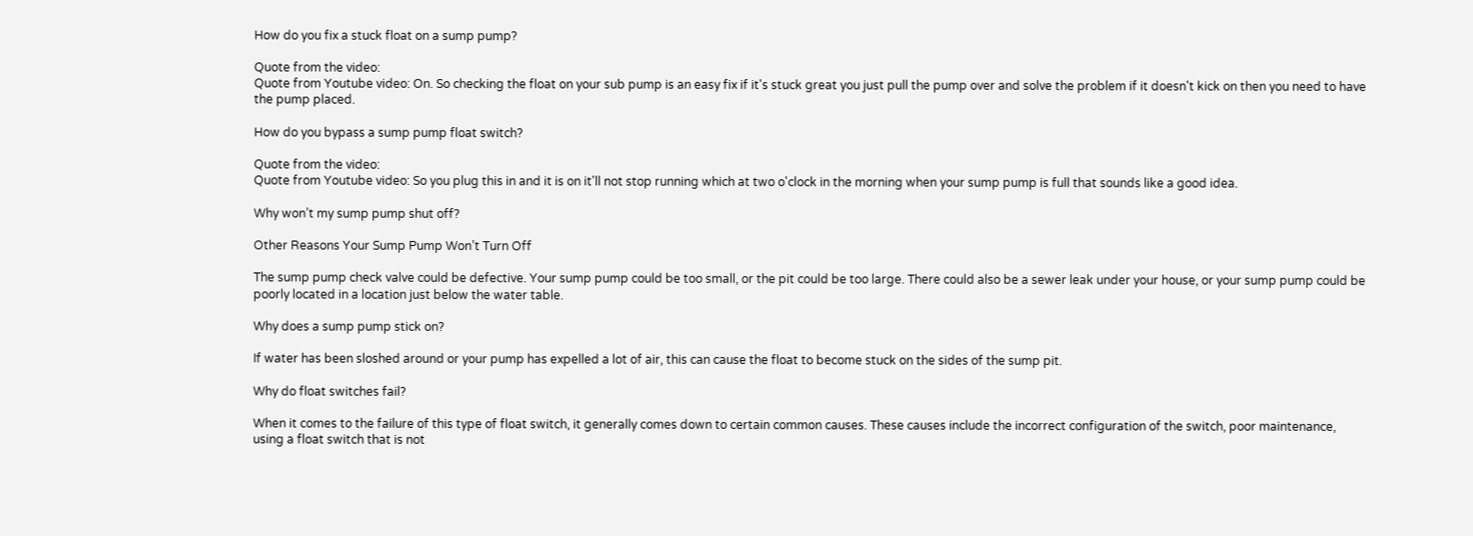How do you fix a stuck float on a sump pump?

Quote from the video:
Quote from Youtube video: On. So checking the float on your sub pump is an easy fix if it's stuck great you just pull the pump over and solve the problem if it doesn't kick on then you need to have the pump placed.

How do you bypass a sump pump float switch?

Quote from the video:
Quote from Youtube video: So you plug this in and it is on it'll not stop running which at two o'clock in the morning when your sump pump is full that sounds like a good idea.

Why won’t my sump pump shut off?

Other Reasons Your Sump Pump Won’t Turn Off

The sump pump check valve could be defective. Your sump pump could be too small, or the pit could be too large. There could also be a sewer leak under your house, or your sump pump could be poorly located in a location just below the water table.

Why does a sump pump stick on?

If water has been sloshed around or your pump has expelled a lot of air, this can cause the float to become stuck on the sides of the sump pit.

Why do float switches fail?

When it comes to the failure of this type of float switch, it generally comes down to certain common causes. These causes include the incorrect configuration of the switch, poor maintenance, using a float switch that is not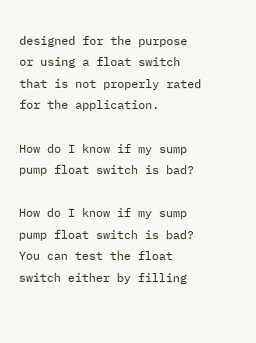designed for the purpose or using a float switch that is not properly rated for the application.

How do I know if my sump pump float switch is bad?

How do I know if my sump pump float switch is bad? You can test the float switch either by filling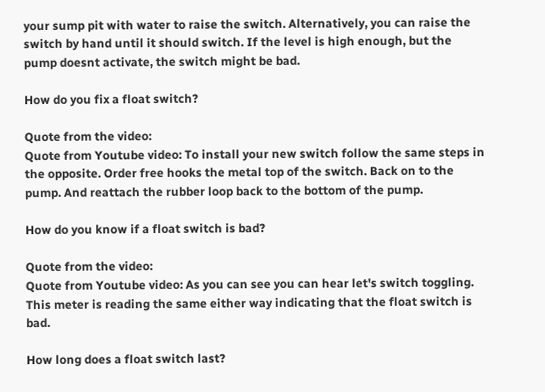your sump pit with water to raise the switch. Alternatively, you can raise the switch by hand until it should switch. If the level is high enough, but the pump doesnt activate, the switch might be bad.

How do you fix a float switch?

Quote from the video:
Quote from Youtube video: To install your new switch follow the same steps in the opposite. Order free hooks the metal top of the switch. Back on to the pump. And reattach the rubber loop back to the bottom of the pump.

How do you know if a float switch is bad?

Quote from the video:
Quote from Youtube video: As you can see you can hear let's switch toggling. This meter is reading the same either way indicating that the float switch is bad.

How long does a float switch last?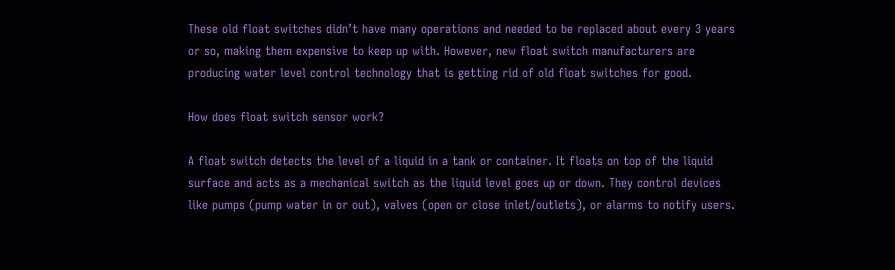These old float switches didn’t have many operations and needed to be replaced about every 3 years or so, making them expensive to keep up with. However, new float switch manufacturers are producing water level control technology that is getting rid of old float switches for good.

How does float switch sensor work?

A float switch detects the level of a liquid in a tank or container. It floats on top of the liquid surface and acts as a mechanical switch as the liquid level goes up or down. They control devices like pumps (pump water in or out), valves (open or close inlet/outlets), or alarms to notify users.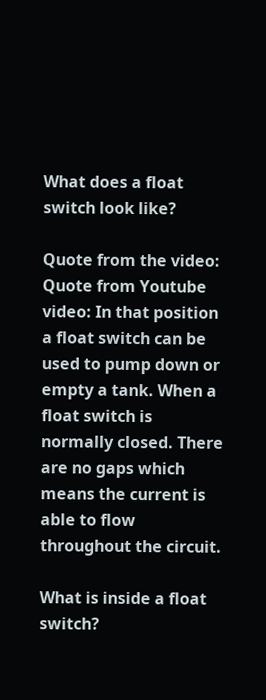What does a float switch look like?

Quote from the video:
Quote from Youtube video: In that position a float switch can be used to pump down or empty a tank. When a float switch is normally closed. There are no gaps which means the current is able to flow throughout the circuit.

What is inside a float switch?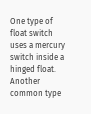One type of float switch uses a mercury switch inside a hinged float. Another common type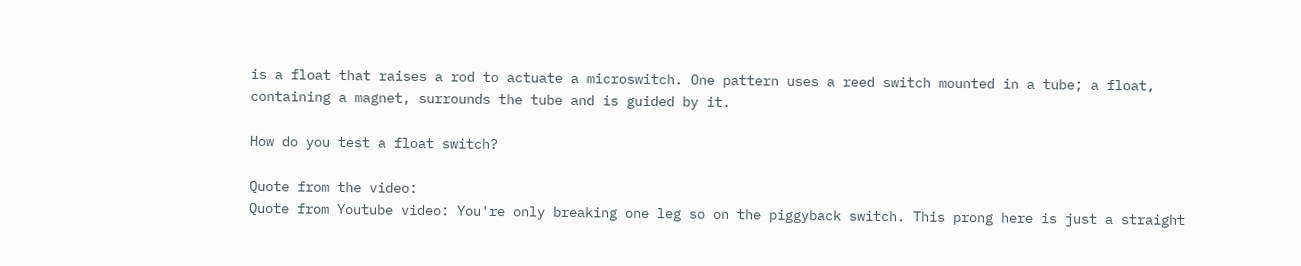is a float that raises a rod to actuate a microswitch. One pattern uses a reed switch mounted in a tube; a float, containing a magnet, surrounds the tube and is guided by it.

How do you test a float switch?

Quote from the video:
Quote from Youtube video: You're only breaking one leg so on the piggyback switch. This prong here is just a straight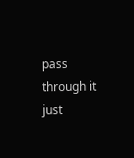pass through it just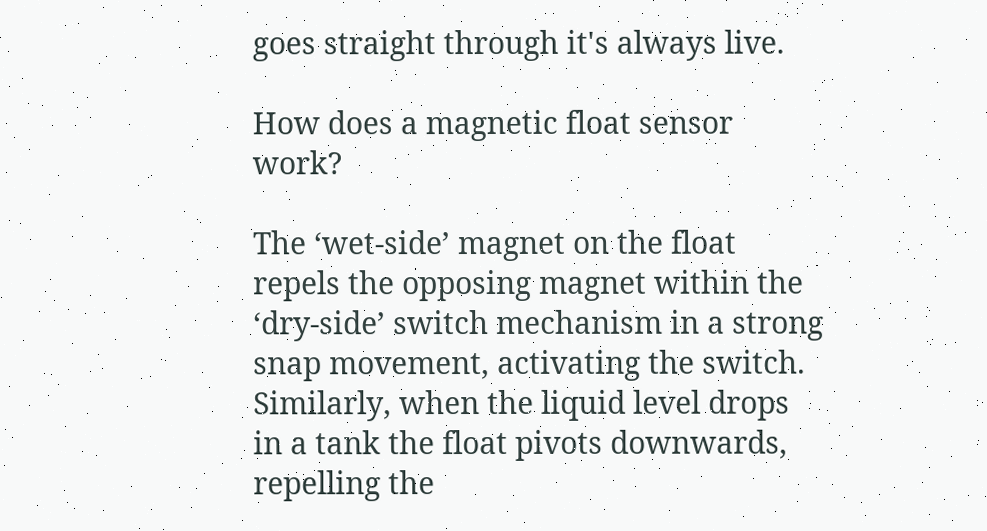goes straight through it's always live.

How does a magnetic float sensor work?

The ‘wet-side’ magnet on the float repels the opposing magnet within the ‘dry-side’ switch mechanism in a strong snap movement, activating the switch. Similarly, when the liquid level drops in a tank the float pivots downwards, repelling the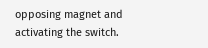opposing magnet and activating the switch.